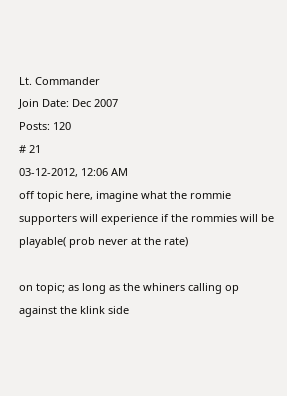Lt. Commander
Join Date: Dec 2007
Posts: 120
# 21
03-12-2012, 12:06 AM
off topic here, imagine what the rommie supporters will experience if the rommies will be playable( prob never at the rate)

on topic; as long as the whiners calling op against the klink side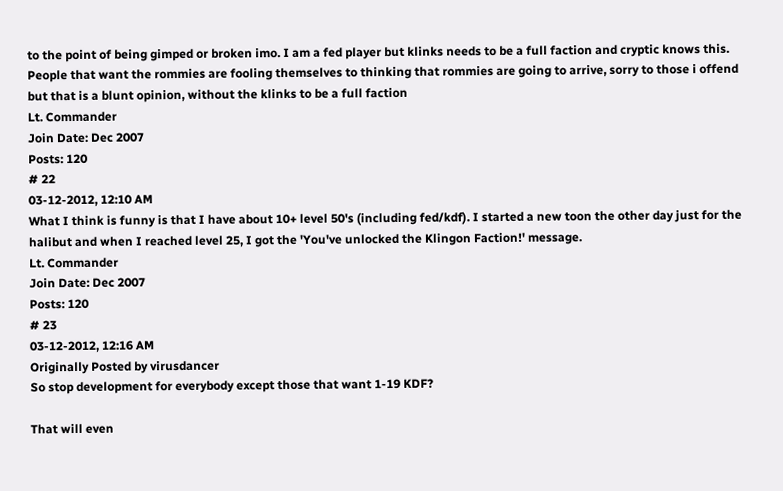to the point of being gimped or broken imo. I am a fed player but klinks needs to be a full faction and cryptic knows this. People that want the rommies are fooling themselves to thinking that rommies are going to arrive, sorry to those i offend but that is a blunt opinion, without the klinks to be a full faction
Lt. Commander
Join Date: Dec 2007
Posts: 120
# 22
03-12-2012, 12:10 AM
What I think is funny is that I have about 10+ level 50's (including fed/kdf). I started a new toon the other day just for the halibut and when I reached level 25, I got the 'You've unlocked the Klingon Faction!' message.
Lt. Commander
Join Date: Dec 2007
Posts: 120
# 23
03-12-2012, 12:16 AM
Originally Posted by virusdancer
So stop development for everybody except those that want 1-19 KDF?

That will even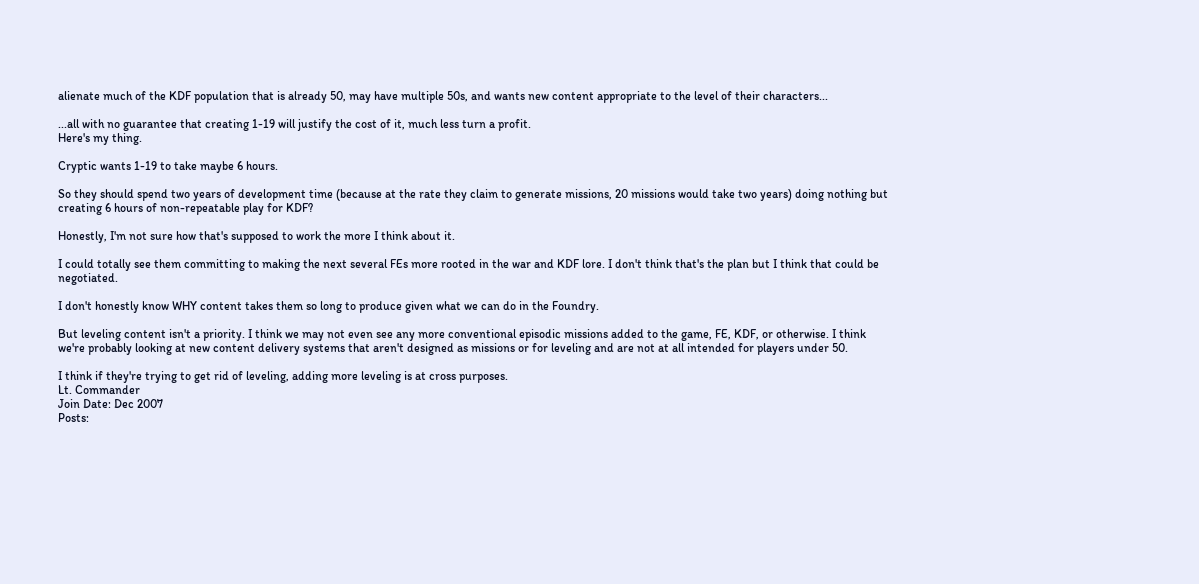alienate much of the KDF population that is already 50, may have multiple 50s, and wants new content appropriate to the level of their characters...

...all with no guarantee that creating 1-19 will justify the cost of it, much less turn a profit.
Here's my thing.

Cryptic wants 1-19 to take maybe 6 hours.

So they should spend two years of development time (because at the rate they claim to generate missions, 20 missions would take two years) doing nothing but creating 6 hours of non-repeatable play for KDF?

Honestly, I'm not sure how that's supposed to work the more I think about it.

I could totally see them committing to making the next several FEs more rooted in the war and KDF lore. I don't think that's the plan but I think that could be negotiated.

I don't honestly know WHY content takes them so long to produce given what we can do in the Foundry.

But leveling content isn't a priority. I think we may not even see any more conventional episodic missions added to the game, FE, KDF, or otherwise. I think we're probably looking at new content delivery systems that aren't designed as missions or for leveling and are not at all intended for players under 50.

I think if they're trying to get rid of leveling, adding more leveling is at cross purposes.
Lt. Commander
Join Date: Dec 2007
Posts: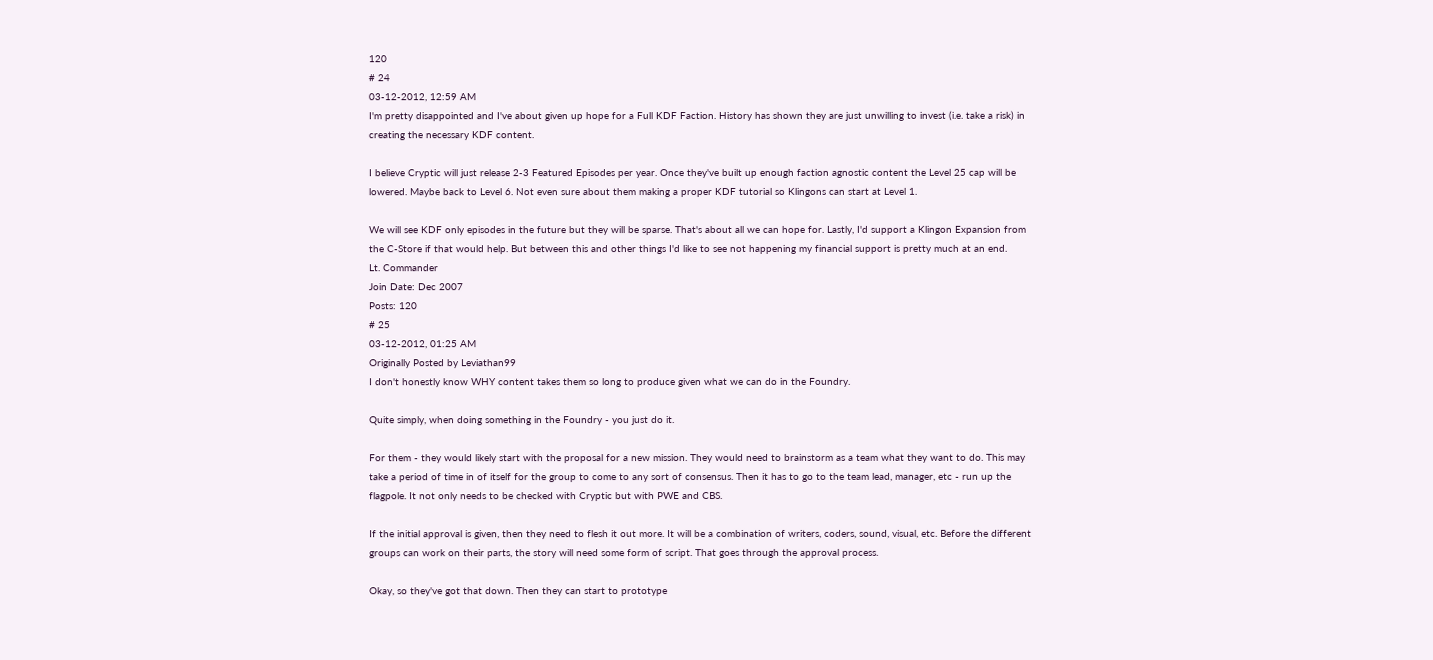120
# 24
03-12-2012, 12:59 AM
I'm pretty disappointed and I've about given up hope for a Full KDF Faction. History has shown they are just unwilling to invest (i.e. take a risk) in creating the necessary KDF content.

I believe Cryptic will just release 2-3 Featured Episodes per year. Once they've built up enough faction agnostic content the Level 25 cap will be lowered. Maybe back to Level 6. Not even sure about them making a proper KDF tutorial so Klingons can start at Level 1.

We will see KDF only episodes in the future but they will be sparse. That's about all we can hope for. Lastly, I'd support a Klingon Expansion from the C-Store if that would help. But between this and other things I'd like to see not happening my financial support is pretty much at an end.
Lt. Commander
Join Date: Dec 2007
Posts: 120
# 25
03-12-2012, 01:25 AM
Originally Posted by Leviathan99
I don't honestly know WHY content takes them so long to produce given what we can do in the Foundry.

Quite simply, when doing something in the Foundry - you just do it.

For them - they would likely start with the proposal for a new mission. They would need to brainstorm as a team what they want to do. This may take a period of time in of itself for the group to come to any sort of consensus. Then it has to go to the team lead, manager, etc - run up the flagpole. It not only needs to be checked with Cryptic but with PWE and CBS.

If the initial approval is given, then they need to flesh it out more. It will be a combination of writers, coders, sound, visual, etc. Before the different groups can work on their parts, the story will need some form of script. That goes through the approval process.

Okay, so they've got that down. Then they can start to prototype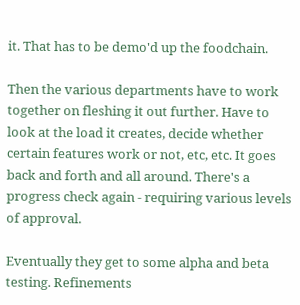it. That has to be demo'd up the foodchain.

Then the various departments have to work together on fleshing it out further. Have to look at the load it creates, decide whether certain features work or not, etc, etc. It goes back and forth and all around. There's a progress check again - requiring various levels of approval.

Eventually they get to some alpha and beta testing. Refinements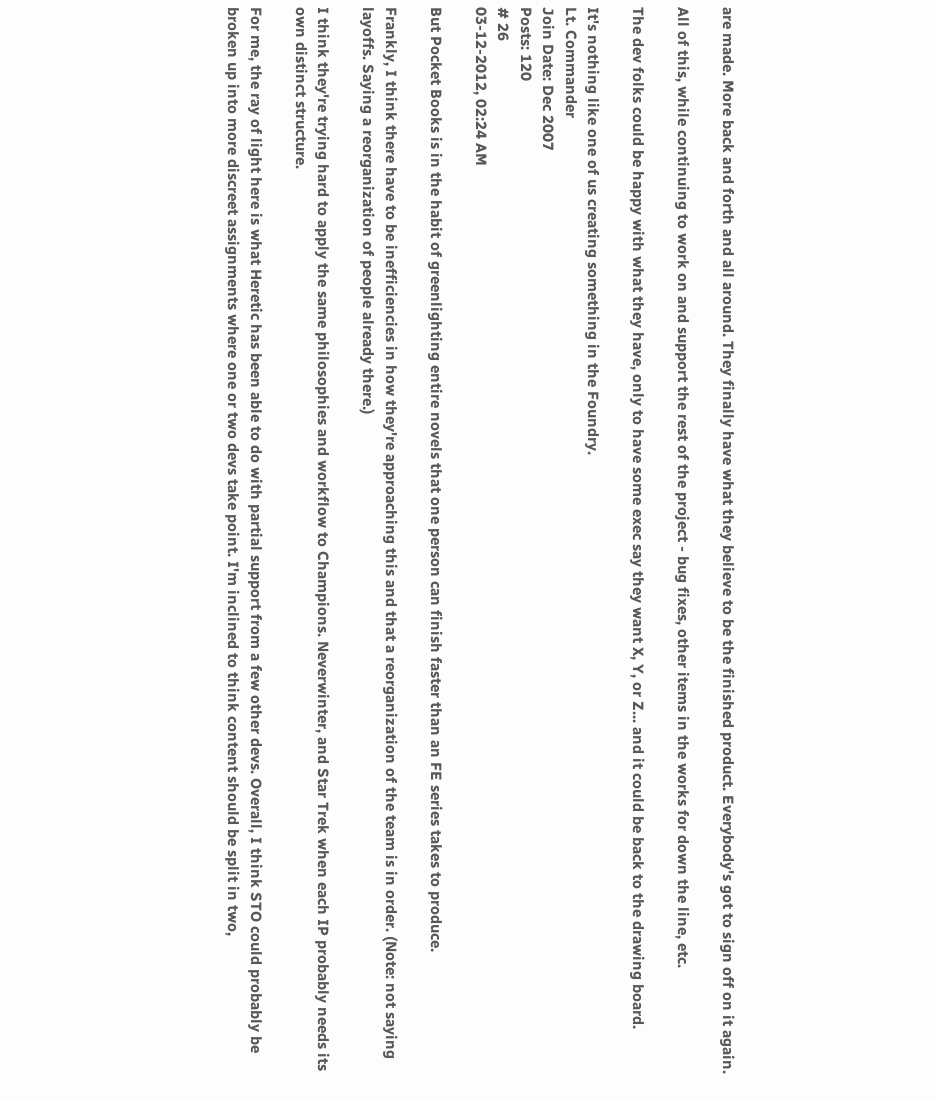are made. More back and forth and all around. They finally have what they believe to be the finished product. Everybody's got to sign off on it again.

All of this, while continuing to work on and support the rest of the project - bug fixes, other items in the works for down the line, etc.

The dev folks could be happy with what they have, only to have some exec say they want X, Y, or Z... and it could be back to the drawing board.

It's nothing like one of us creating something in the Foundry.
Lt. Commander
Join Date: Dec 2007
Posts: 120
# 26
03-12-2012, 02:24 AM

But Pocket Books is in the habit of greenlighting entire novels that one person can finish faster than an FE series takes to produce.

Frankly, I think there have to be inefficiencies in how they're approaching this and that a reorganization of the team is in order. (Note: not saying layoffs. Saying a reorganization of people already there.)

I think they're trying hard to apply the same philosophies and workflow to Champions. Neverwinter, and Star Trek when each IP probably needs its own distinct structure.

For me, the ray of light here is what Heretic has been able to do with partial support from a few other devs. Overall, I think STO could probably be broken up into more discreet assignments where one or two devs take point. I'm inclined to think content should be split in two,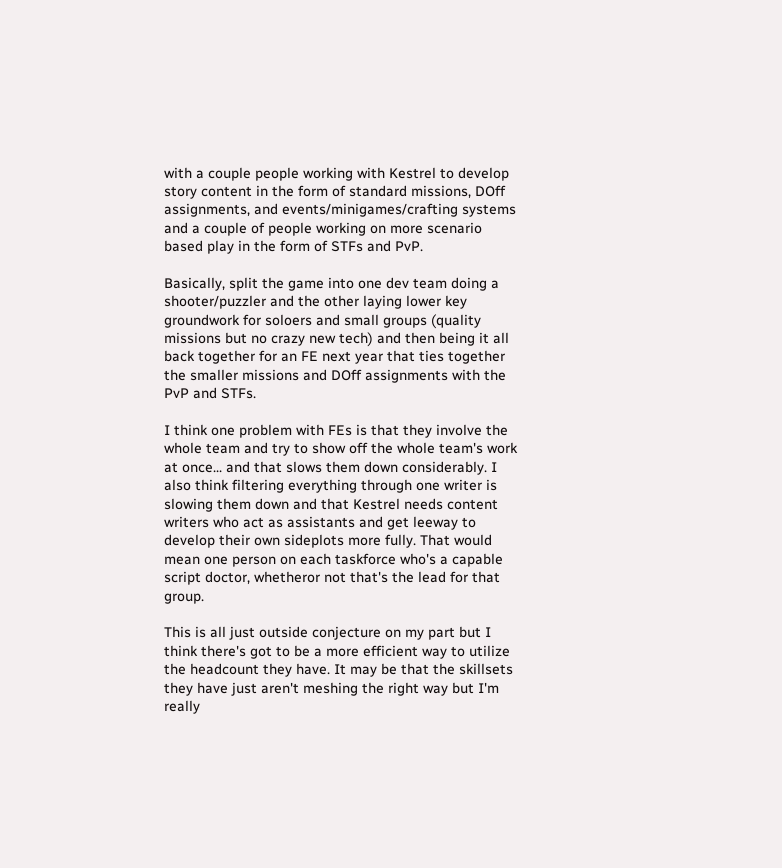with a couple people working with Kestrel to develop story content in the form of standard missions, DOff assignments, and events/minigames/crafting systems and a couple of people working on more scenario based play in the form of STFs and PvP.

Basically, split the game into one dev team doing a shooter/puzzler and the other laying lower key groundwork for soloers and small groups (quality missions but no crazy new tech) and then being it all back together for an FE next year that ties together the smaller missions and DOff assignments with the PvP and STFs.

I think one problem with FEs is that they involve the whole team and try to show off the whole team's work at once... and that slows them down considerably. I also think filtering everything through one writer is slowing them down and that Kestrel needs content writers who act as assistants and get leeway to develop their own sideplots more fully. That would mean one person on each taskforce who's a capable script doctor, whetheror not that's the lead for that group.

This is all just outside conjecture on my part but I think there's got to be a more efficient way to utilize the headcount they have. It may be that the skillsets they have just aren't meshing the right way but I'm really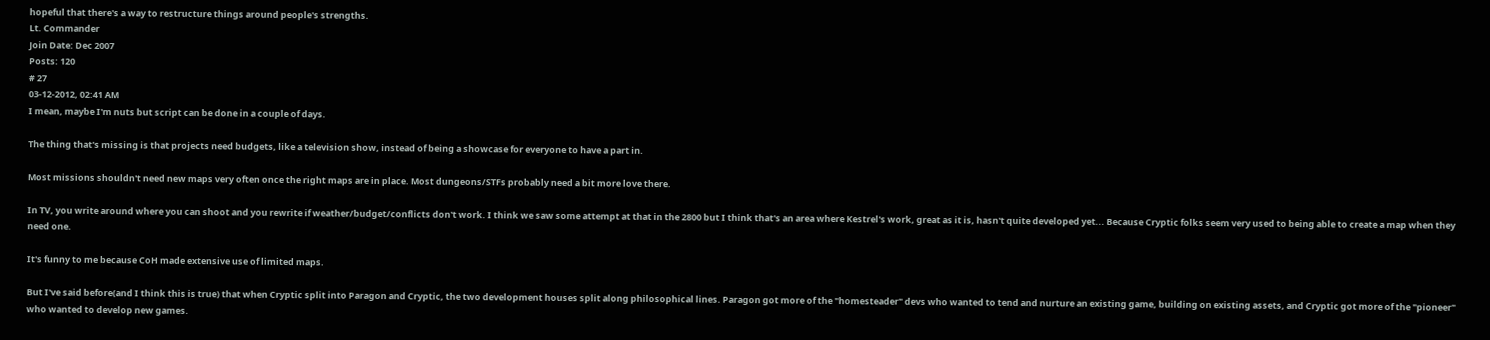hopeful that there's a way to restructure things around people's strengths.
Lt. Commander
Join Date: Dec 2007
Posts: 120
# 27
03-12-2012, 02:41 AM
I mean, maybe I'm nuts but script can be done in a couple of days.

The thing that's missing is that projects need budgets, like a television show, instead of being a showcase for everyone to have a part in.

Most missions shouldn't need new maps very often once the right maps are in place. Most dungeons/STFs probably need a bit more love there.

In TV, you write around where you can shoot and you rewrite if weather/budget/conflicts don't work. I think we saw some attempt at that in the 2800 but I think that's an area where Kestrel's work, great as it is, hasn't quite developed yet... Because Cryptic folks seem very used to being able to create a map when they need one.

It's funny to me because CoH made extensive use of limited maps.

But I've said before(and I think this is true) that when Cryptic split into Paragon and Cryptic, the two development houses split along philosophical lines. Paragon got more of the "homesteader" devs who wanted to tend and nurture an existing game, building on existing assets, and Cryptic got more of the "pioneer" who wanted to develop new games.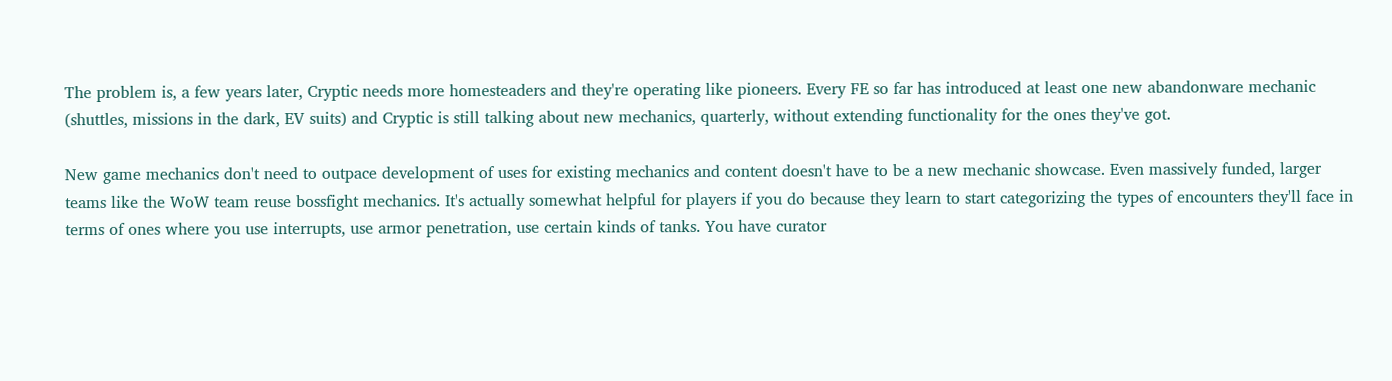The problem is, a few years later, Cryptic needs more homesteaders and they're operating like pioneers. Every FE so far has introduced at least one new abandonware mechanic (shuttles, missions in the dark, EV suits) and Cryptic is still talking about new mechanics, quarterly, without extending functionality for the ones they've got.

New game mechanics don't need to outpace development of uses for existing mechanics and content doesn't have to be a new mechanic showcase. Even massively funded, larger teams like the WoW team reuse bossfight mechanics. It's actually somewhat helpful for players if you do because they learn to start categorizing the types of encounters they'll face in terms of ones where you use interrupts, use armor penetration, use certain kinds of tanks. You have curator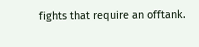fights that require an offtank.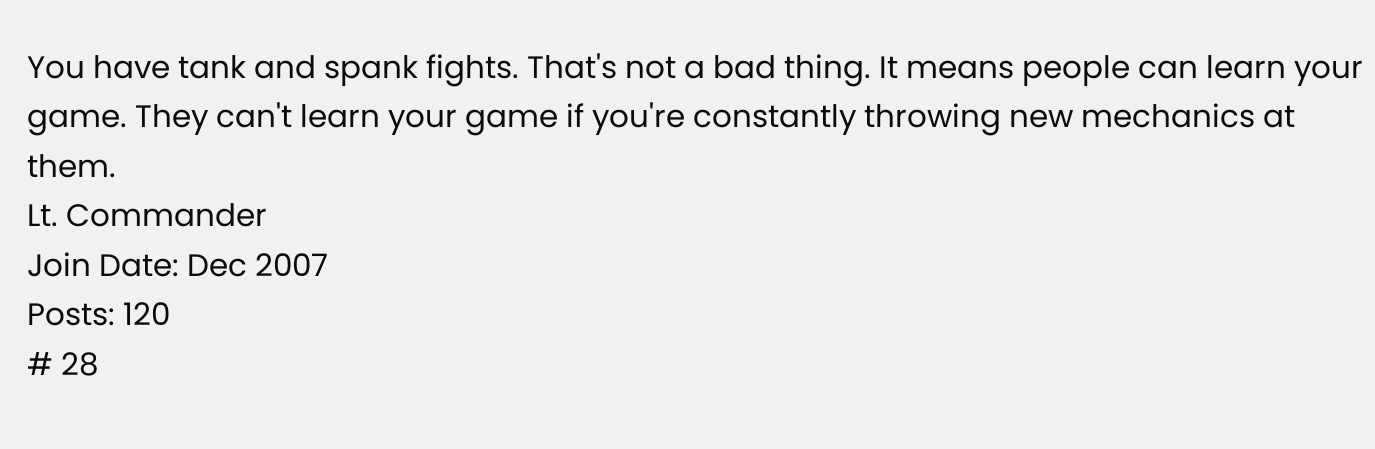You have tank and spank fights. That's not a bad thing. It means people can learn your game. They can't learn your game if you're constantly throwing new mechanics at them.
Lt. Commander
Join Date: Dec 2007
Posts: 120
# 28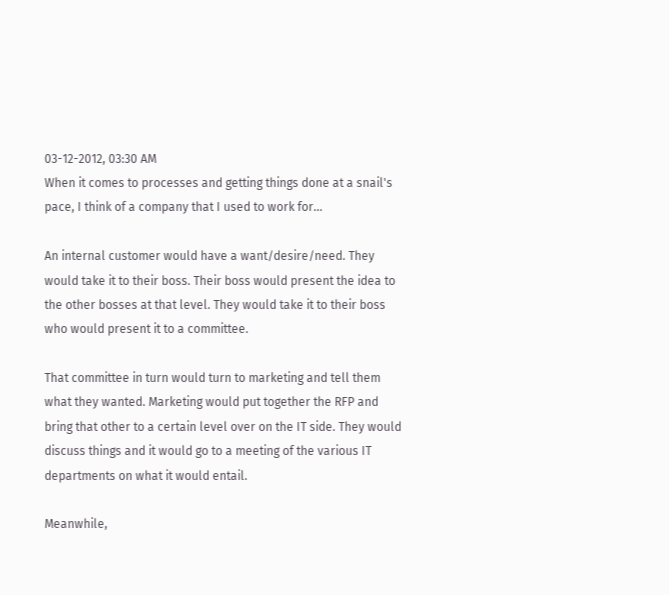03-12-2012, 03:30 AM
When it comes to processes and getting things done at a snail's pace, I think of a company that I used to work for...

An internal customer would have a want/desire/need. They would take it to their boss. Their boss would present the idea to the other bosses at that level. They would take it to their boss who would present it to a committee.

That committee in turn would turn to marketing and tell them what they wanted. Marketing would put together the RFP and bring that other to a certain level over on the IT side. They would discuss things and it would go to a meeting of the various IT departments on what it would entail.

Meanwhile,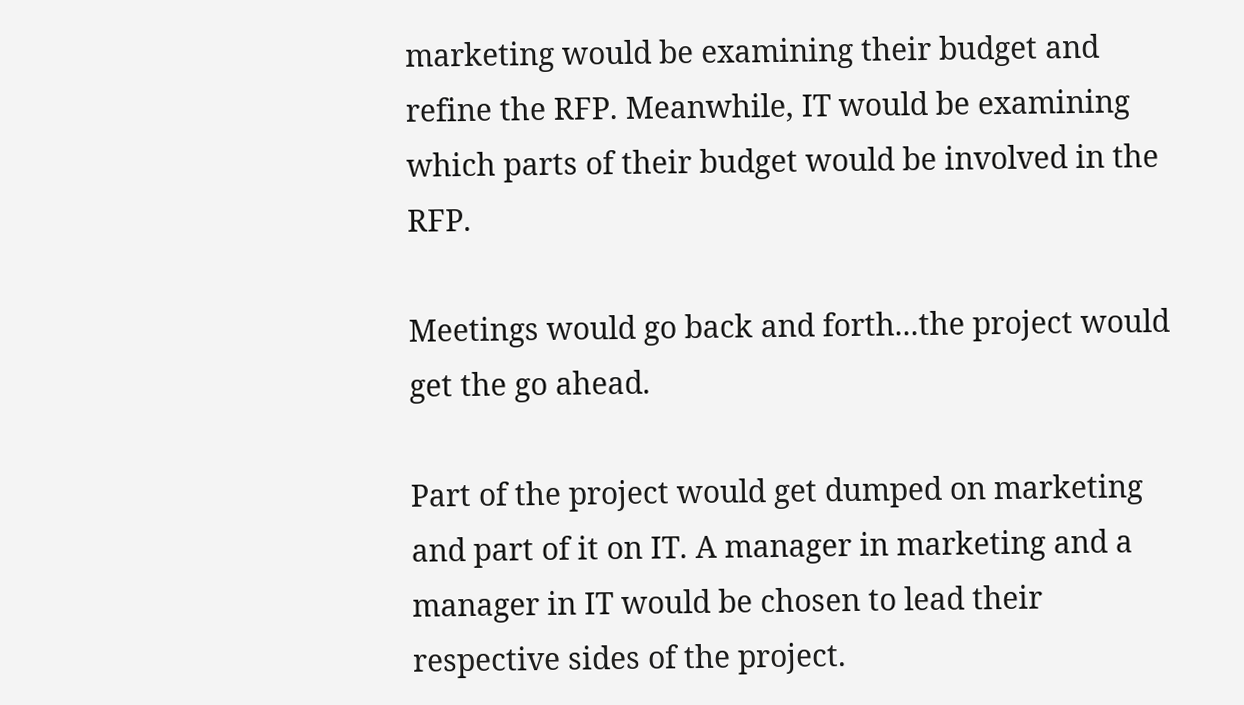marketing would be examining their budget and refine the RFP. Meanwhile, IT would be examining which parts of their budget would be involved in the RFP.

Meetings would go back and forth...the project would get the go ahead.

Part of the project would get dumped on marketing and part of it on IT. A manager in marketing and a manager in IT would be chosen to lead their respective sides of the project.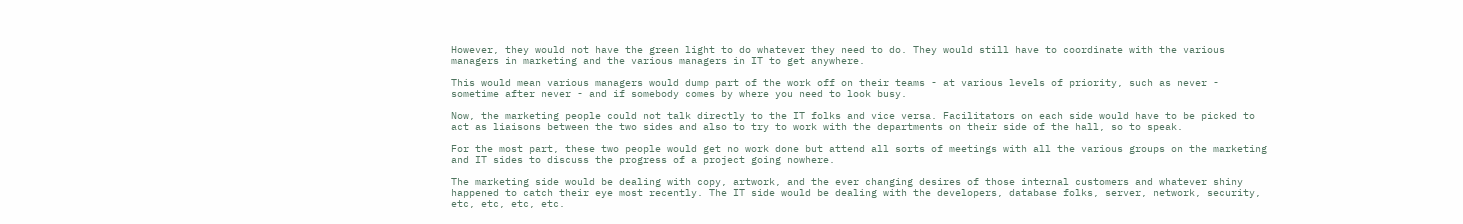However, they would not have the green light to do whatever they need to do. They would still have to coordinate with the various managers in marketing and the various managers in IT to get anywhere.

This would mean various managers would dump part of the work off on their teams - at various levels of priority, such as never - sometime after never - and if somebody comes by where you need to look busy.

Now, the marketing people could not talk directly to the IT folks and vice versa. Facilitators on each side would have to be picked to act as liaisons between the two sides and also to try to work with the departments on their side of the hall, so to speak.

For the most part, these two people would get no work done but attend all sorts of meetings with all the various groups on the marketing and IT sides to discuss the progress of a project going nowhere.

The marketing side would be dealing with copy, artwork, and the ever changing desires of those internal customers and whatever shiny happened to catch their eye most recently. The IT side would be dealing with the developers, database folks, server, network, security, etc, etc, etc, etc.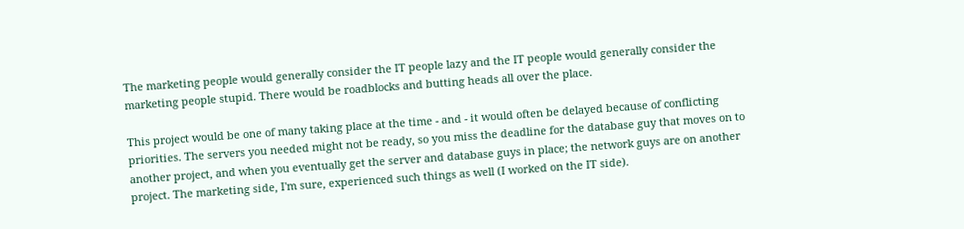The marketing people would generally consider the IT people lazy and the IT people would generally consider the marketing people stupid. There would be roadblocks and butting heads all over the place.

This project would be one of many taking place at the time - and - it would often be delayed because of conflicting priorities. The servers you needed might not be ready, so you miss the deadline for the database guy that moves on to another project, and when you eventually get the server and database guys in place; the network guys are on another project. The marketing side, I'm sure, experienced such things as well (I worked on the IT side).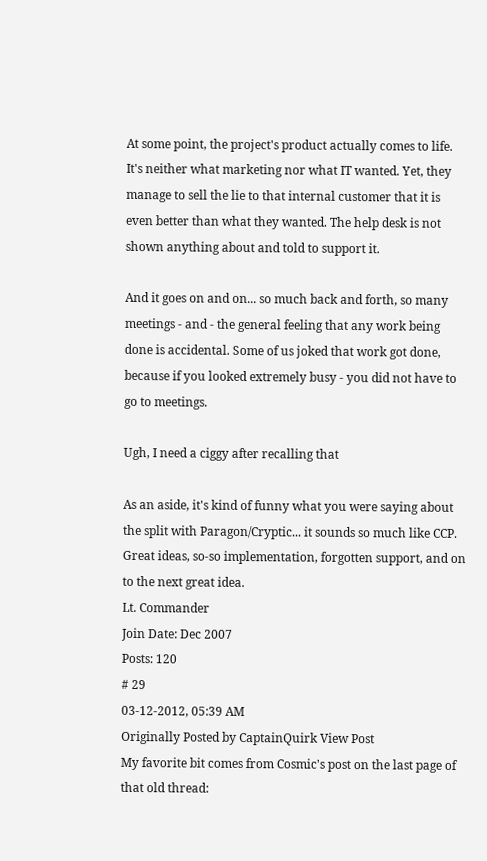At some point, the project's product actually comes to life. It's neither what marketing nor what IT wanted. Yet, they manage to sell the lie to that internal customer that it is even better than what they wanted. The help desk is not shown anything about and told to support it.

And it goes on and on... so much back and forth, so many meetings - and - the general feeling that any work being done is accidental. Some of us joked that work got done, because if you looked extremely busy - you did not have to go to meetings.

Ugh, I need a ciggy after recalling that

As an aside, it's kind of funny what you were saying about the split with Paragon/Cryptic... it sounds so much like CCP. Great ideas, so-so implementation, forgotten support, and on to the next great idea.
Lt. Commander
Join Date: Dec 2007
Posts: 120
# 29
03-12-2012, 05:39 AM
Originally Posted by CaptainQuirk View Post
My favorite bit comes from Cosmic's post on the last page of that old thread: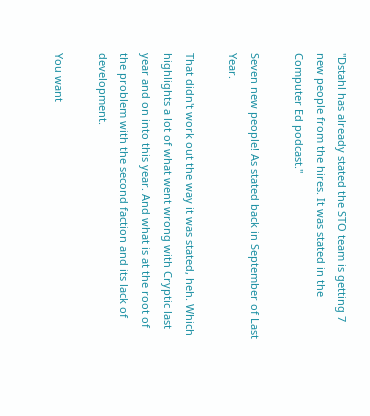"Dstahl has already stated the STO team is getting 7 new people from the hires. It was stated in the Computer Ed podcast."

Seven new people! As stated back in September of Last Year.

That didn't work out the way it was stated, heh. Which highlights a lot of what went wrong with Cryptic last year and on into this year. And what is at the root of the problem with the second faction and its lack of development.

You want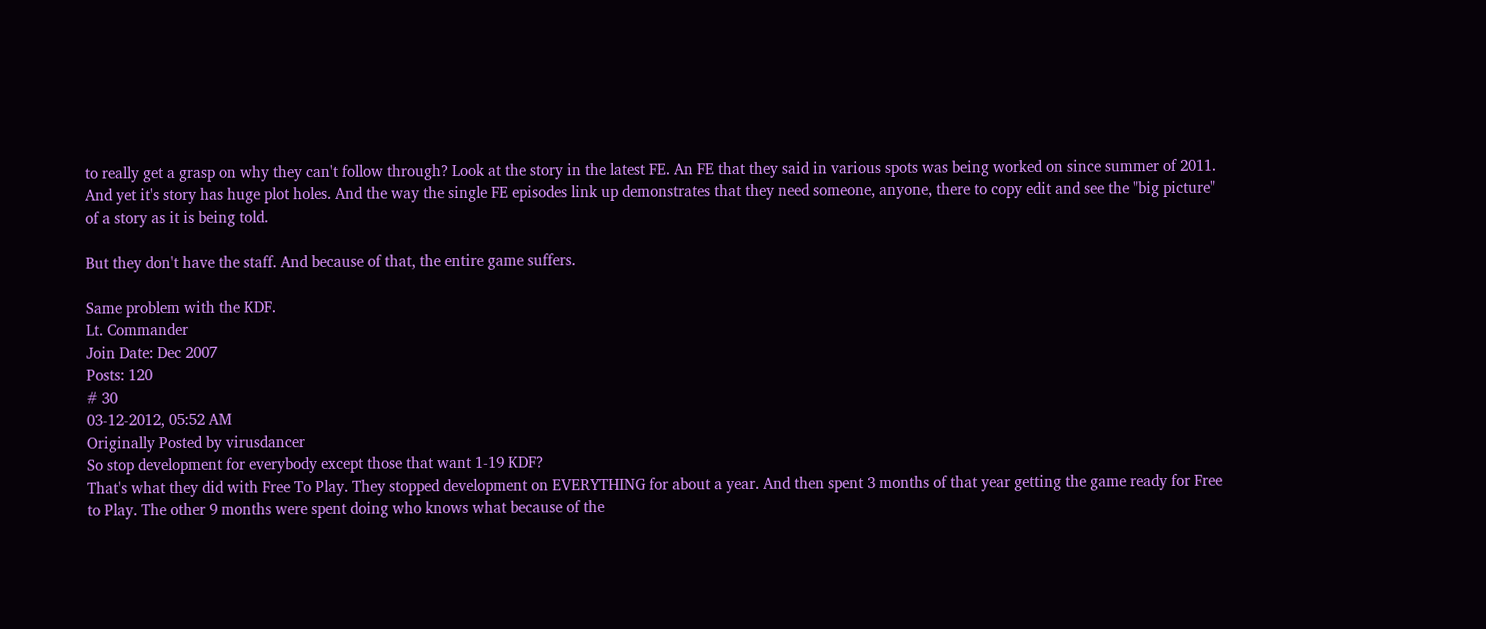to really get a grasp on why they can't follow through? Look at the story in the latest FE. An FE that they said in various spots was being worked on since summer of 2011. And yet it's story has huge plot holes. And the way the single FE episodes link up demonstrates that they need someone, anyone, there to copy edit and see the "big picture" of a story as it is being told.

But they don't have the staff. And because of that, the entire game suffers.

Same problem with the KDF.
Lt. Commander
Join Date: Dec 2007
Posts: 120
# 30
03-12-2012, 05:52 AM
Originally Posted by virusdancer
So stop development for everybody except those that want 1-19 KDF?
That's what they did with Free To Play. They stopped development on EVERYTHING for about a year. And then spent 3 months of that year getting the game ready for Free to Play. The other 9 months were spent doing who knows what because of the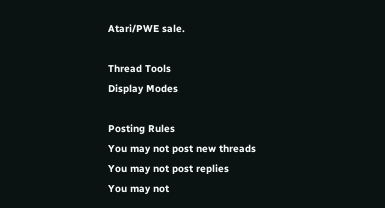Atari/PWE sale.

Thread Tools
Display Modes

Posting Rules
You may not post new threads
You may not post replies
You may not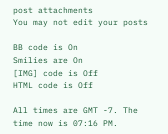post attachments
You may not edit your posts

BB code is On
Smilies are On
[IMG] code is Off
HTML code is Off

All times are GMT -7. The time now is 07:16 PM.